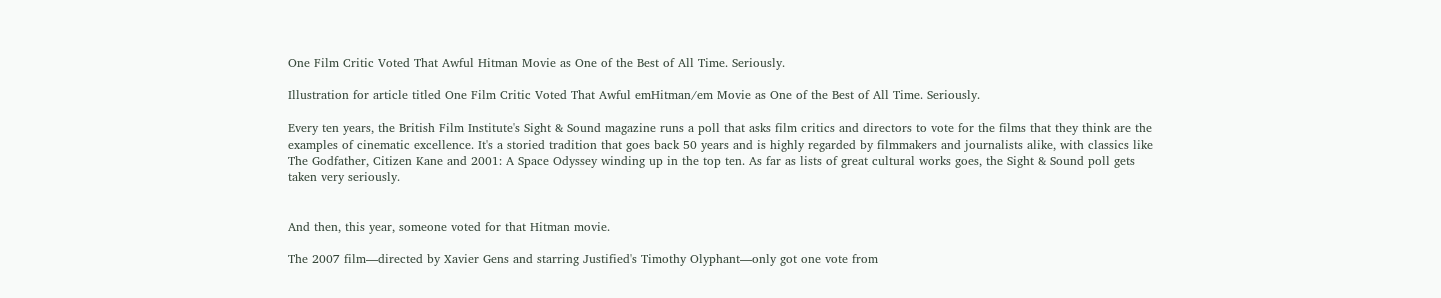One Film Critic Voted That Awful Hitman Movie as One of the Best of All Time. Seriously.

Illustration for article titled One Film Critic Voted That Awful emHitman/em Movie as One of the Best of All Time. Seriously.

Every ten years, the British Film Institute's Sight & Sound magazine runs a poll that asks film critics and directors to vote for the films that they think are the examples of cinematic excellence. It's a storied tradition that goes back 50 years and is highly regarded by filmmakers and journalists alike, with classics like The Godfather, Citizen Kane and 2001: A Space Odyssey winding up in the top ten. As far as lists of great cultural works goes, the Sight & Sound poll gets taken very seriously.


And then, this year, someone voted for that Hitman movie.

The 2007 film—directed by Xavier Gens and starring Justified's Timothy Olyphant—only got one vote from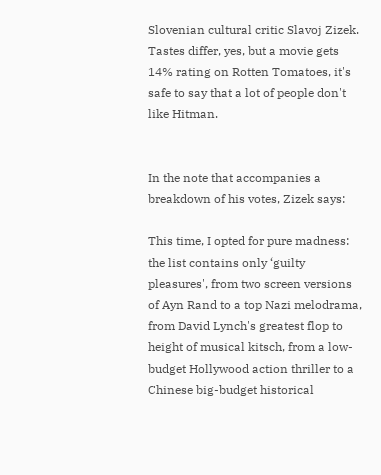Slovenian cultural critic Slavoj Zizek. Tastes differ, yes, but a movie gets 14% rating on Rotten Tomatoes, it's safe to say that a lot of people don't like Hitman.


In the note that accompanies a breakdown of his votes, Zizek says:

This time, I opted for pure madness: the list contains only ‘guilty pleasures', from two screen versions of Ayn Rand to a top Nazi melodrama, from David Lynch's greatest flop to height of musical kitsch, from a low-budget Hollywood action thriller to a Chinese big-budget historical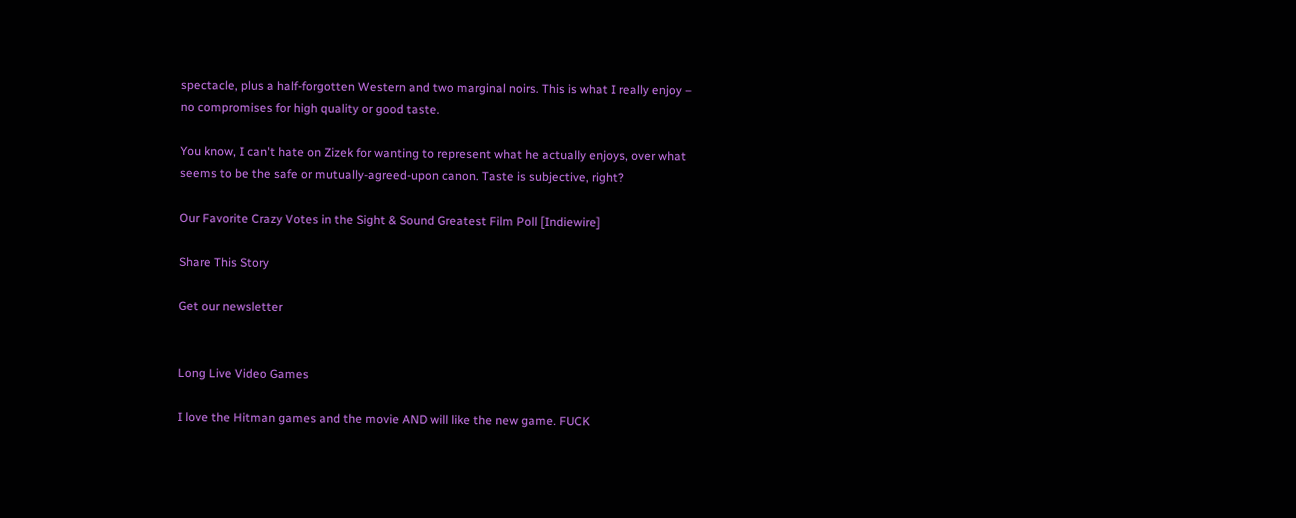spectacle, plus a half-forgotten Western and two marginal noirs. This is what I really enjoy – no compromises for high quality or good taste.

You know, I can't hate on Zizek for wanting to represent what he actually enjoys, over what seems to be the safe or mutually-agreed-upon canon. Taste is subjective, right?

Our Favorite Crazy Votes in the Sight & Sound Greatest Film Poll [Indiewire]

Share This Story

Get our newsletter


Long Live Video Games

I love the Hitman games and the movie AND will like the new game. FUCK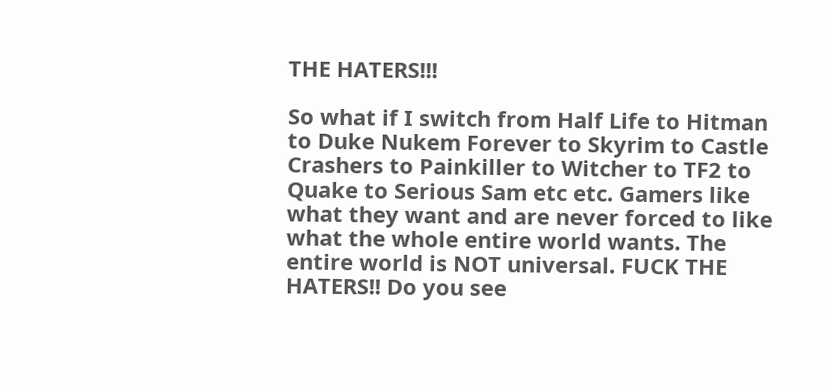THE HATERS!!!

So what if I switch from Half Life to Hitman to Duke Nukem Forever to Skyrim to Castle Crashers to Painkiller to Witcher to TF2 to Quake to Serious Sam etc etc. Gamers like what they want and are never forced to like what the whole entire world wants. The entire world is NOT universal. FUCK THE HATERS!! Do you see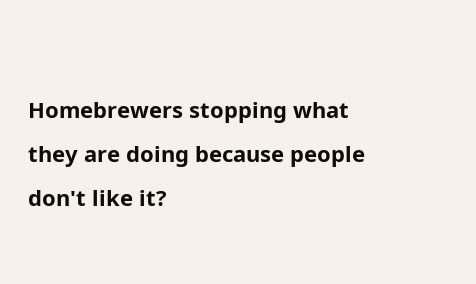Homebrewers stopping what they are doing because people don't like it?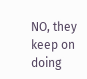NO, they keep on doing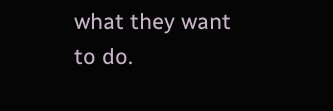what they want to do.